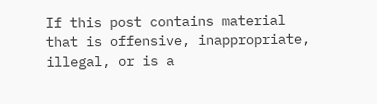If this post contains material that is offensive, inappropriate, illegal, or is a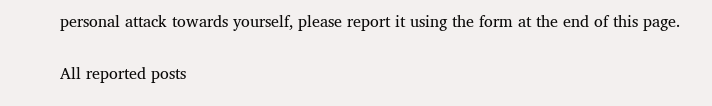personal attack towards yourself, please report it using the form at the end of this page.

All reported posts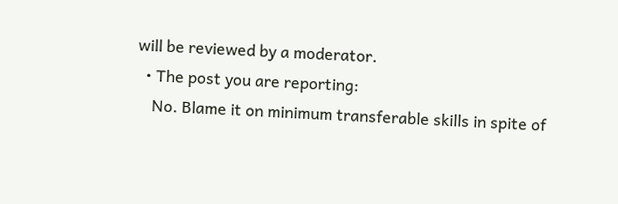will be reviewed by a moderator.
  • The post you are reporting:
    No. Blame it on minimum transferable skills in spite of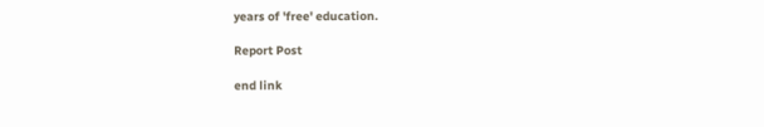years of 'free' education.

Report Post

end link